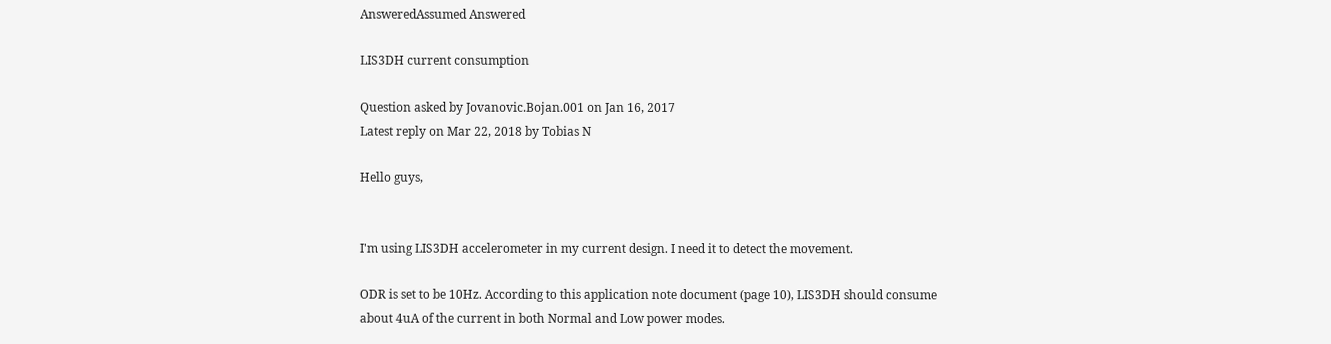AnsweredAssumed Answered

LIS3DH current consumption

Question asked by Jovanovic.Bojan.001 on Jan 16, 2017
Latest reply on Mar 22, 2018 by Tobias N

Hello guys,


I'm using LIS3DH accelerometer in my current design. I need it to detect the movement.

ODR is set to be 10Hz. According to this application note document (page 10), LIS3DH should consume about 4uA of the current in both Normal and Low power modes.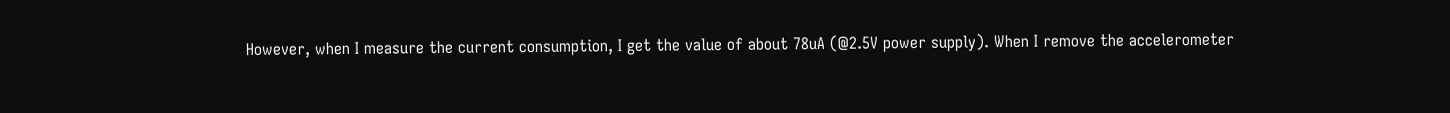However, when I measure the current consumption, I get the value of about 78uA (@2.5V power supply). When I remove the accelerometer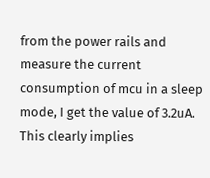from the power rails and measure the current consumption of mcu in a sleep mode, I get the value of 3.2uA. This clearly implies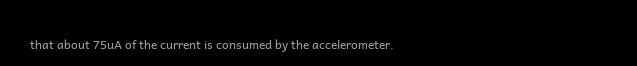that about 75uA of the current is consumed by the accelerometer.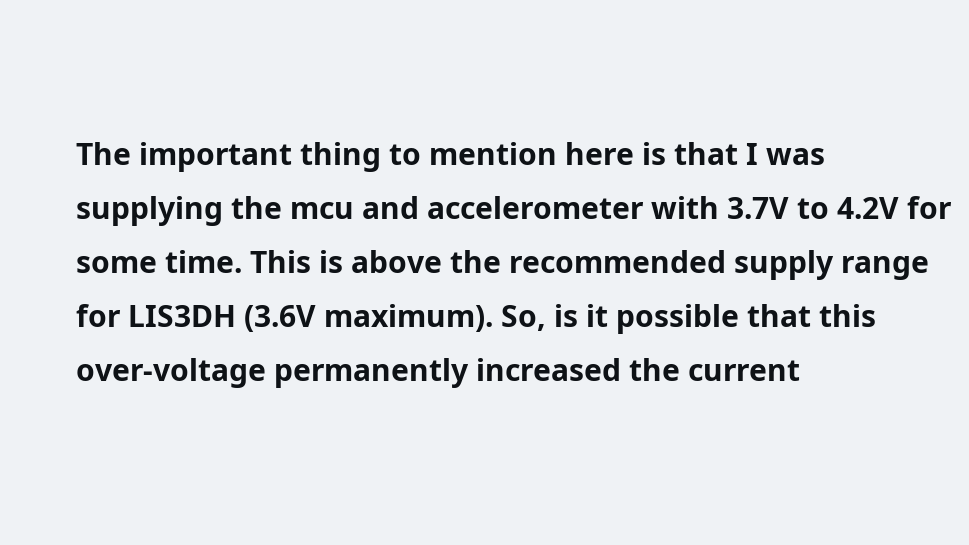The important thing to mention here is that I was supplying the mcu and accelerometer with 3.7V to 4.2V for some time. This is above the recommended supply range for LIS3DH (3.6V maximum). So, is it possible that this over-voltage permanently increased the current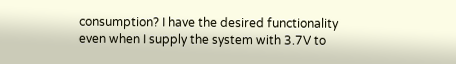consumption? I have the desired functionality even when I supply the system with 3.7V to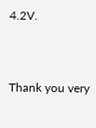4.2V.


Thank you very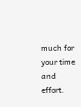much for your time and effort.